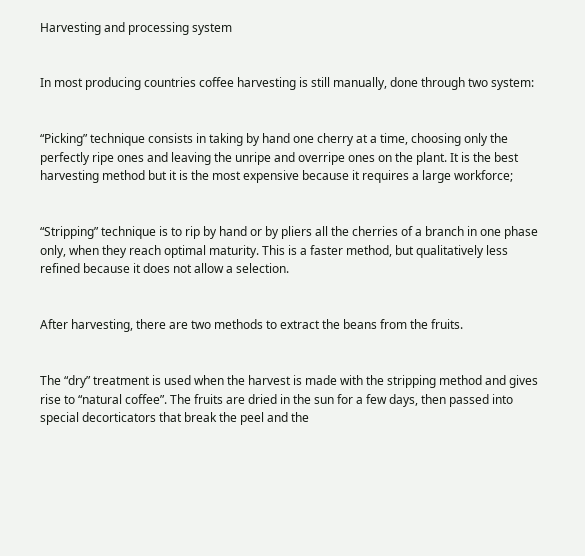Harvesting and processing system


In most producing countries coffee harvesting is still manually, done through two system:


“Picking” technique consists in taking by hand one cherry at a time, choosing only the perfectly ripe ones and leaving the unripe and overripe ones on the plant. It is the best harvesting method but it is the most expensive because it requires a large workforce;


“Stripping” technique is to rip by hand or by pliers all the cherries of a branch in one phase only, when they reach optimal maturity. This is a faster method, but qualitatively less refined because it does not allow a selection.


After harvesting, there are two methods to extract the beans from the fruits.


The “dry” treatment is used when the harvest is made with the stripping method and gives rise to “natural coffee”. The fruits are dried in the sun for a few days, then passed into special decorticators that break the peel and the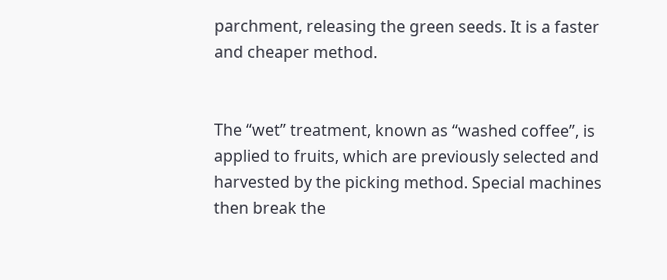parchment, releasing the green seeds. It is a faster and cheaper method.


The “wet” treatment, known as “washed coffee”, is applied to fruits, which are previously selected and harvested by the picking method. Special machines then break the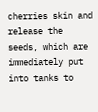cherries skin and release the seeds, which are immediately put into tanks to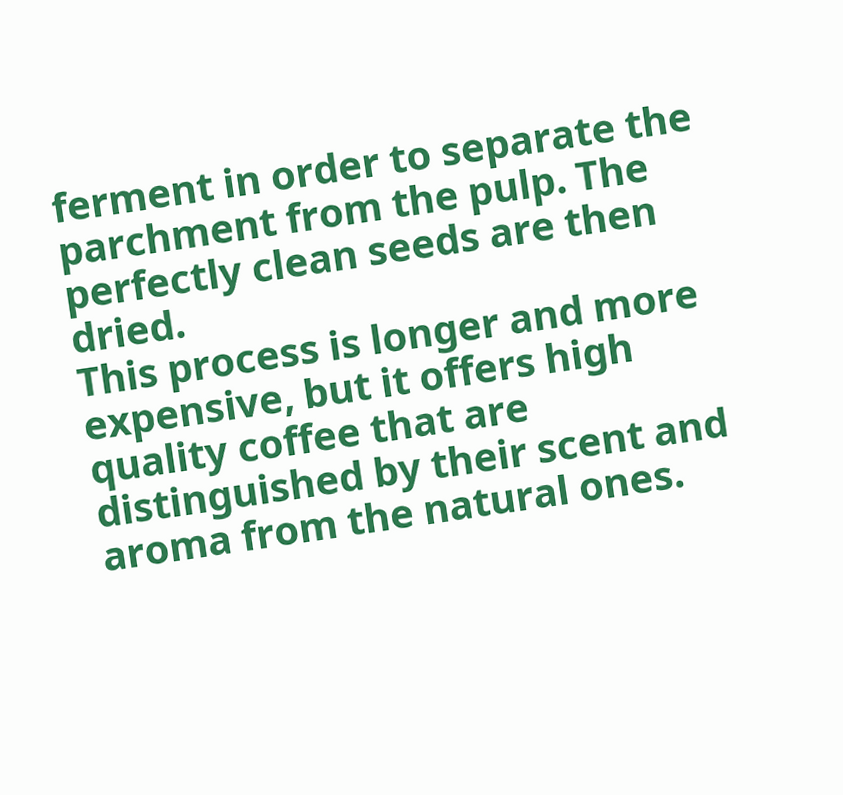ferment in order to separate the parchment from the pulp. The perfectly clean seeds are then dried.
This process is longer and more expensive, but it offers high quality coffee that are distinguished by their scent and aroma from the natural ones.